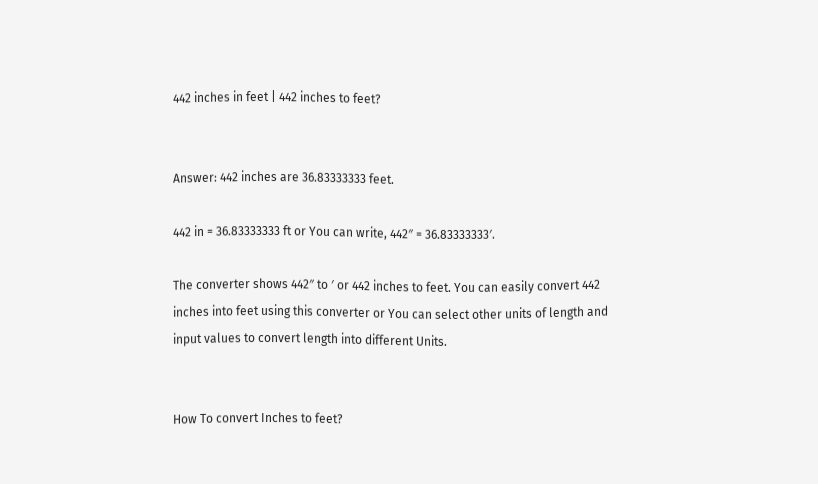442 inches in feet | 442 inches to feet?


Answer: 442 inches are 36.83333333 feet.

442 in = 36.83333333 ft or You can write, 442″ = 36.83333333′.

The converter shows 442″ to ′ or 442 inches to feet. You can easily convert 442 inches into feet using this converter or You can select other units of length and input values to convert length into different Units.


How To convert Inches to feet?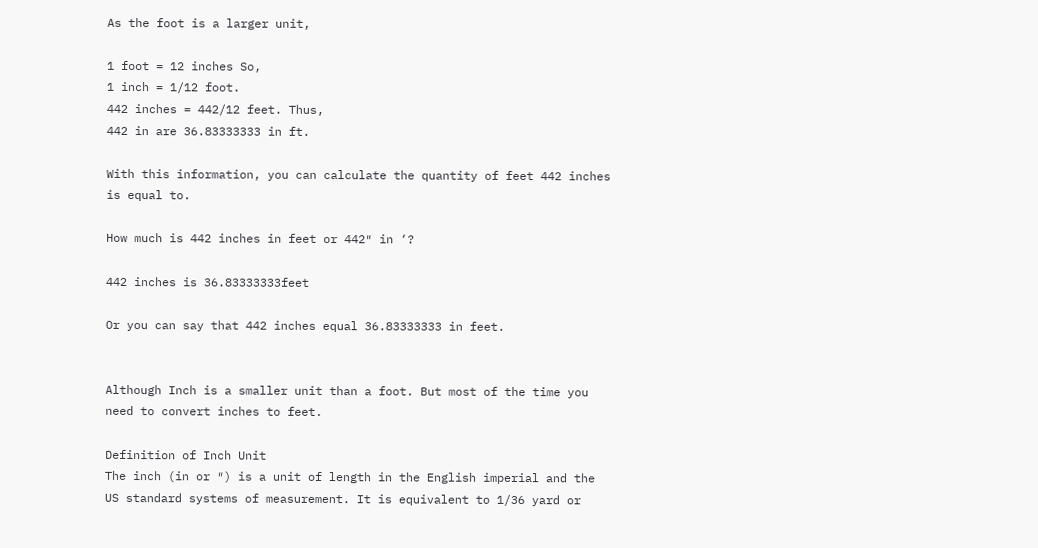As the foot is a larger unit,

1 foot = 12 inches So,
1 inch = 1/12 foot.
442 inches = 442/12 feet. Thus,
442 in are 36.83333333 in ft.

With this information, you can calculate the quantity of feet 442 inches is equal to.

How much is 442 inches in feet or 442″ in ‘?

442 inches is 36.83333333feet

Or you can say that 442 inches equal 36.83333333 in feet.


Although Inch is a smaller unit than a foot. But most of the time you need to convert inches to feet.

Definition of Inch Unit
The inch (in or ″) is a unit of length in the English imperial and the US standard systems of measurement. It is equivalent to 1/36 yard or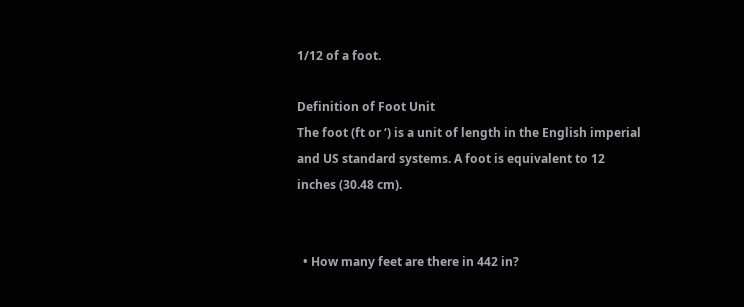1/12 of a foot.

Definition of Foot Unit
The foot (ft or ‘) is a unit of length in the English imperial and US standard systems. A foot is equivalent to 12 inches (30.48 cm).


  • How many feet are there in 442 in?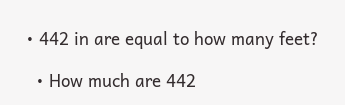• 442 in are equal to how many feet?

  • How much are 442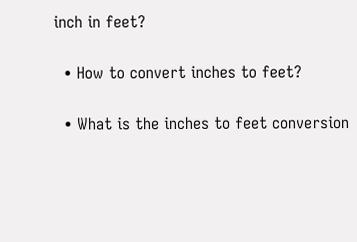inch in feet?

  • How to convert inches to feet?

  • What is the inches to feet conversion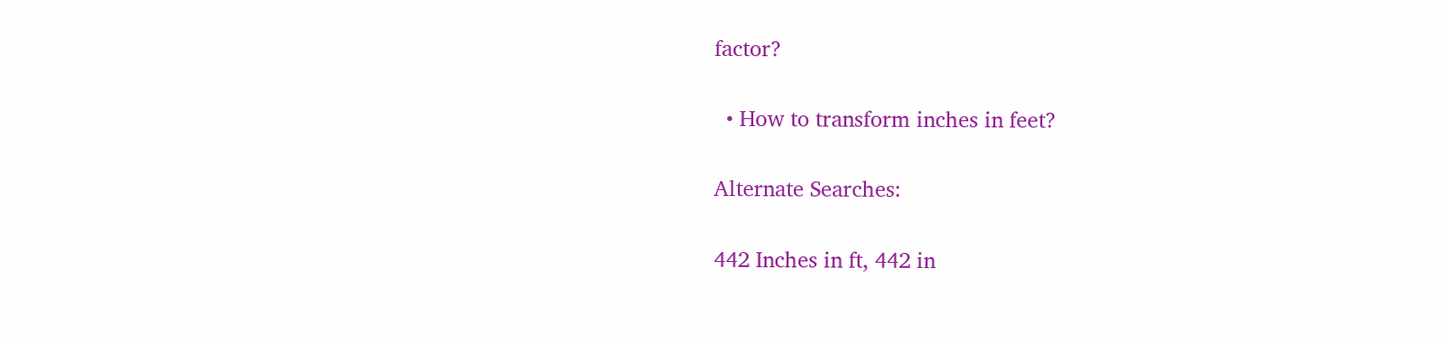factor?

  • How to transform inches in feet?

Alternate Searches:

442 Inches in ft, 442 in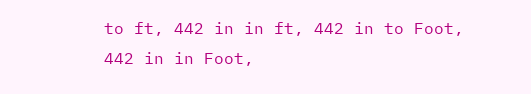to ft, 442 in in ft, 442 in to Foot, 442 in in Foot,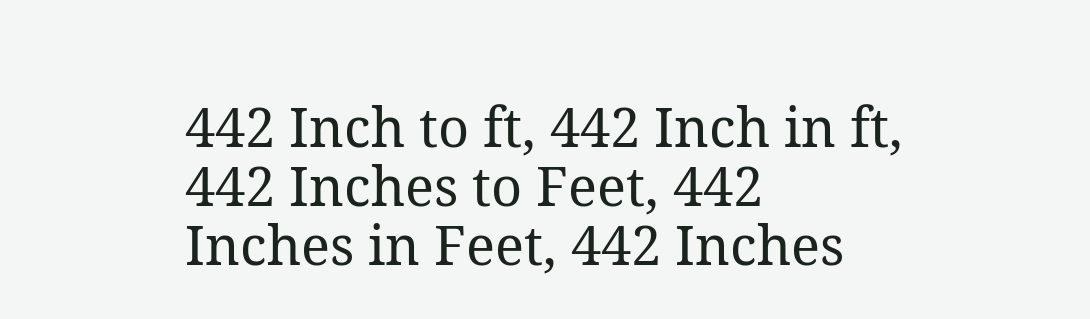442 Inch to ft, 442 Inch in ft, 442 Inches to Feet, 442 Inches in Feet, 442 Inches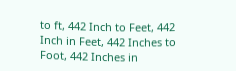to ft, 442 Inch to Feet, 442 Inch in Feet, 442 Inches to Foot, 442 Inches in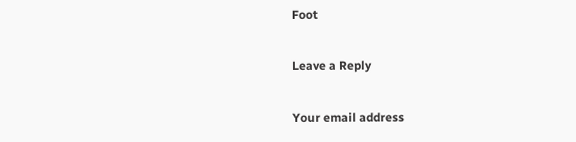Foot

Leave a Reply

Your email address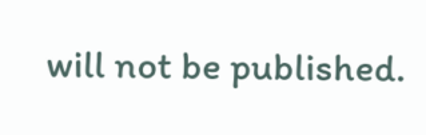will not be published.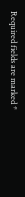Required fields are marked *